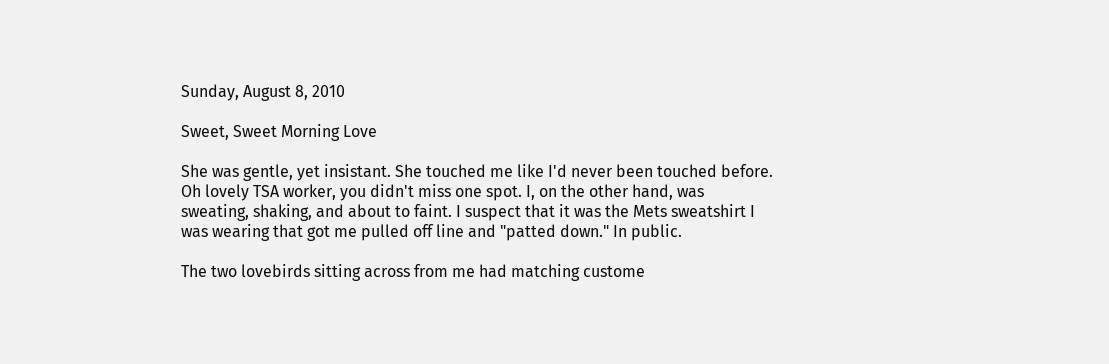Sunday, August 8, 2010

Sweet, Sweet Morning Love

She was gentle, yet insistant. She touched me like I'd never been touched before. Oh lovely TSA worker, you didn't miss one spot. I, on the other hand, was sweating, shaking, and about to faint. I suspect that it was the Mets sweatshirt I was wearing that got me pulled off line and "patted down." In public.

The two lovebirds sitting across from me had matching custome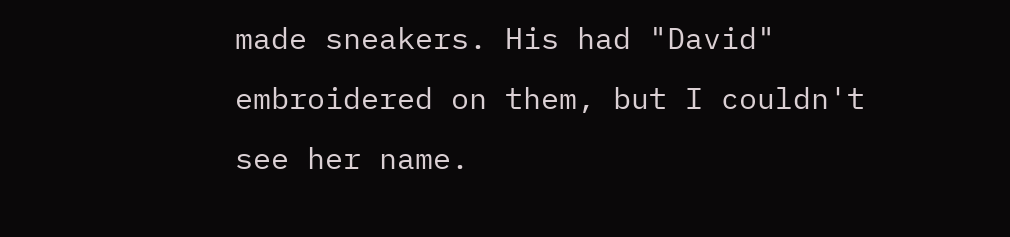made sneakers. His had "David" embroidered on them, but I couldn't see her name.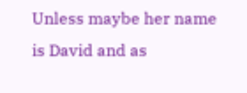Unless maybe her name is David and as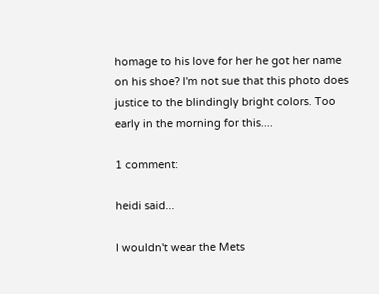homage to his love for her he got her name on his shoe? I'm not sue that this photo does justice to the blindingly bright colors. Too early in the morning for this....

1 comment:

heidi said...

I wouldn't wear the Mets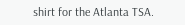shirt for the Atlanta TSA.